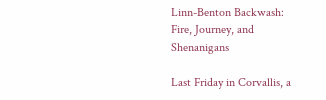Linn-Benton Backwash: Fire, Journey, and Shenanigans

Last Friday in Corvallis, a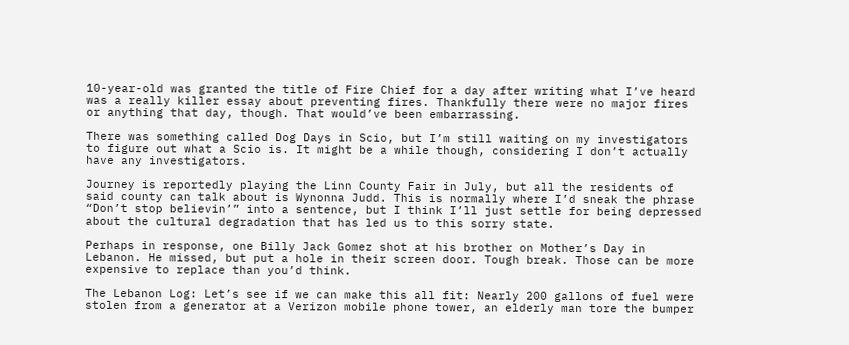10-year-old was granted the title of Fire Chief for a day after writing what I’ve heard was a really killer essay about preventing fires. Thankfully there were no major fires or anything that day, though. That would’ve been embarrassing.

There was something called Dog Days in Scio, but I’m still waiting on my investigators to figure out what a Scio is. It might be a while though, considering I don’t actually have any investigators.

Journey is reportedly playing the Linn County Fair in July, but all the residents of said county can talk about is Wynonna Judd. This is normally where I’d sneak the phrase “Don’t stop believin’” into a sentence, but I think I’ll just settle for being depressed about the cultural degradation that has led us to this sorry state.

Perhaps in response, one Billy Jack Gomez shot at his brother on Mother’s Day in Lebanon. He missed, but put a hole in their screen door. Tough break. Those can be more expensive to replace than you’d think.

The Lebanon Log: Let’s see if we can make this all fit: Nearly 200 gallons of fuel were stolen from a generator at a Verizon mobile phone tower, an elderly man tore the bumper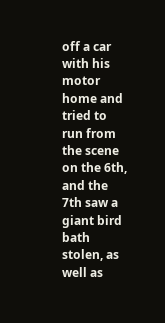off a car with his motor home and tried to run from the scene on the 6th, and the 7th saw a giant bird bath stolen, as well as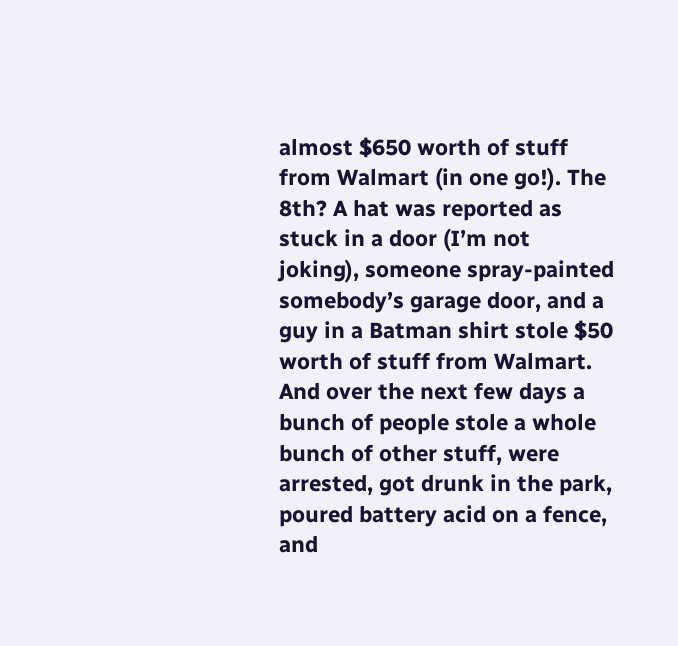almost $650 worth of stuff from Walmart (in one go!). The 8th? A hat was reported as stuck in a door (I’m not joking), someone spray-painted somebody’s garage door, and a guy in a Batman shirt stole $50 worth of stuff from Walmart. And over the next few days a bunch of people stole a whole bunch of other stuff, were arrested, got drunk in the park, poured battery acid on a fence, and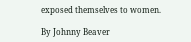exposed themselves to women.

By Johnny Beaver